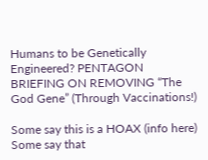Humans to be Genetically Engineered? PENTAGON BRIEFING ON REMOVING “The God Gene” (Through Vaccinations!)

Some say this is a HOAX (info here) Some say that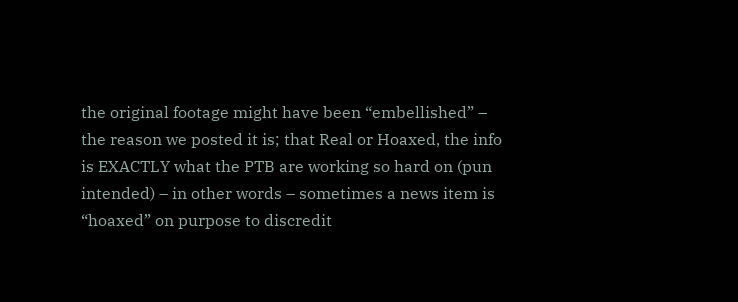the original footage might have been “embellished” – the reason we posted it is; that Real or Hoaxed, the info is EXACTLY what the PTB are working so hard on (pun intended) – in other words – sometimes a news item is “hoaxed” on purpose to discredit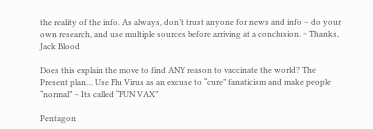the reality of the info. As always, don’t trust anyone for news and info – do your own research, and use multiple sources before arriving at a conclusion. ~ Thanks, Jack Blood

Does this explain the move to find ANY reason to vaccinate the world? The Present plan… Use Flu Virus as an excuse to “cure” fanaticism and make people “normal” – Its called “FUN VAX”

Pentagon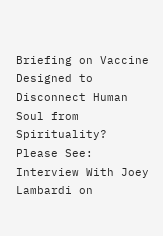Briefing on Vaccine Designed to Disconnect Human Soul from Spirituality?
Please See: Interview With Joey Lambardi on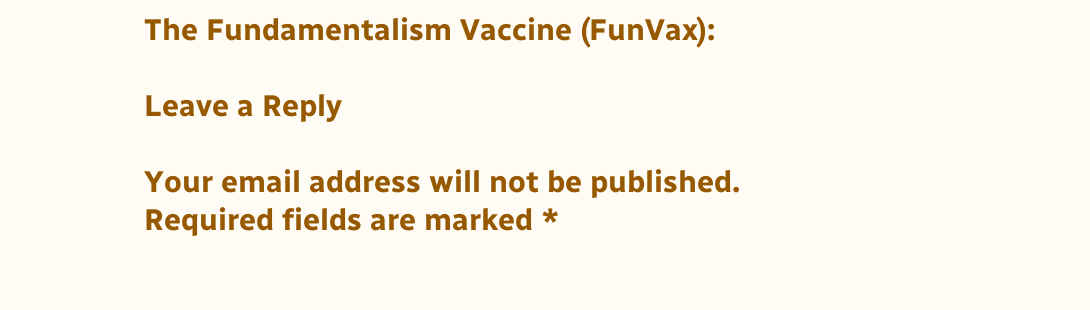The Fundamentalism Vaccine (FunVax):

Leave a Reply

Your email address will not be published. Required fields are marked *